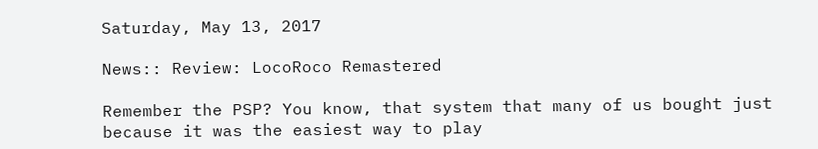Saturday, May 13, 2017

News:: Review: LocoRoco Remastered

Remember the PSP? You know, that system that many of us bought just because it was the easiest way to play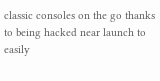classic consoles on the go thanks to being hacked near launch to easily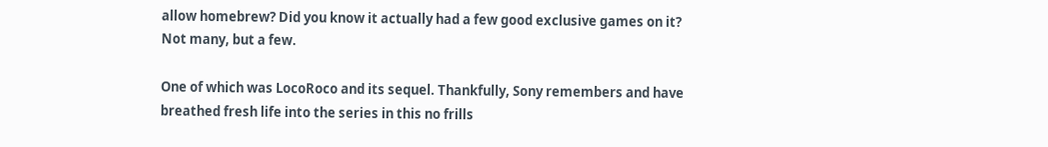allow homebrew? Did you know it actually had a few good exclusive games on it? Not many, but a few.

One of which was LocoRoco and its sequel. Thankfully, Sony remembers and have breathed fresh life into the series in this no frills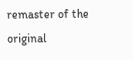remaster of the original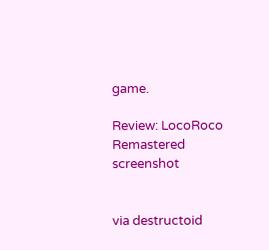game.

Review: LocoRoco Remastered screenshot


via destructoid